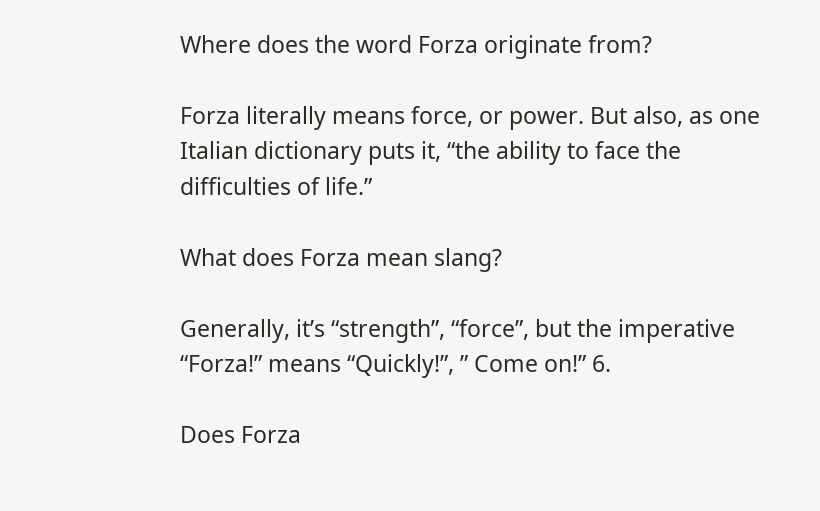Where does the word Forza originate from?

Forza literally means force, or power. But also, as one Italian dictionary puts it, “the ability to face the difficulties of life.”

What does Forza mean slang?

Generally, it’s “strength”, “force”, but the imperative “Forza!” means “Quickly!”, ” Come on!” 6.

Does Forza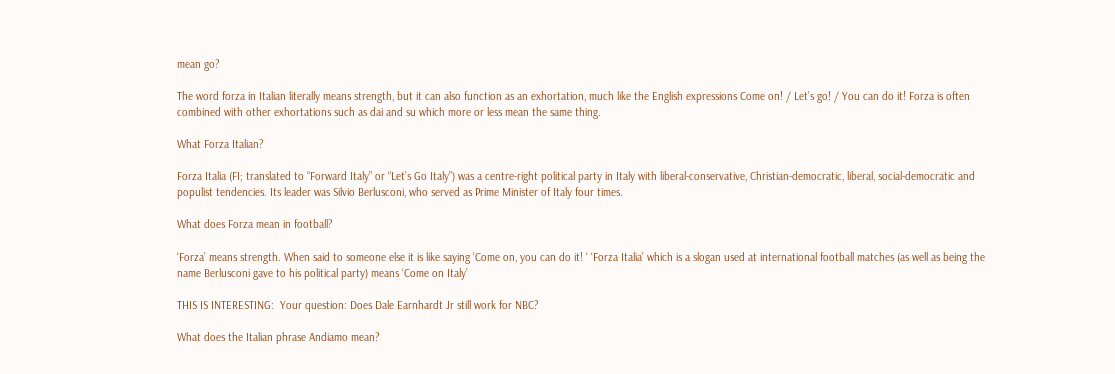mean go?

The word forza in Italian literally means strength, but it can also function as an exhortation, much like the English expressions Come on! / Let’s go! / You can do it! Forza is often combined with other exhortations such as dai and su which more or less mean the same thing.

What Forza Italian?

Forza Italia (FI; translated to “Forward Italy” or “Let’s Go Italy”) was a centre-right political party in Italy with liberal-conservative, Christian-democratic, liberal, social-democratic and populist tendencies. Its leader was Silvio Berlusconi, who served as Prime Minister of Italy four times.

What does Forza mean in football?

‘Forza’ means strength. When said to someone else it is like saying ‘Come on, you can do it! ‘ ‘Forza Italia’ which is a slogan used at international football matches (as well as being the name Berlusconi gave to his political party) means ‘Come on Italy’

THIS IS INTERESTING:  Your question: Does Dale Earnhardt Jr still work for NBC?

What does the Italian phrase Andiamo mean?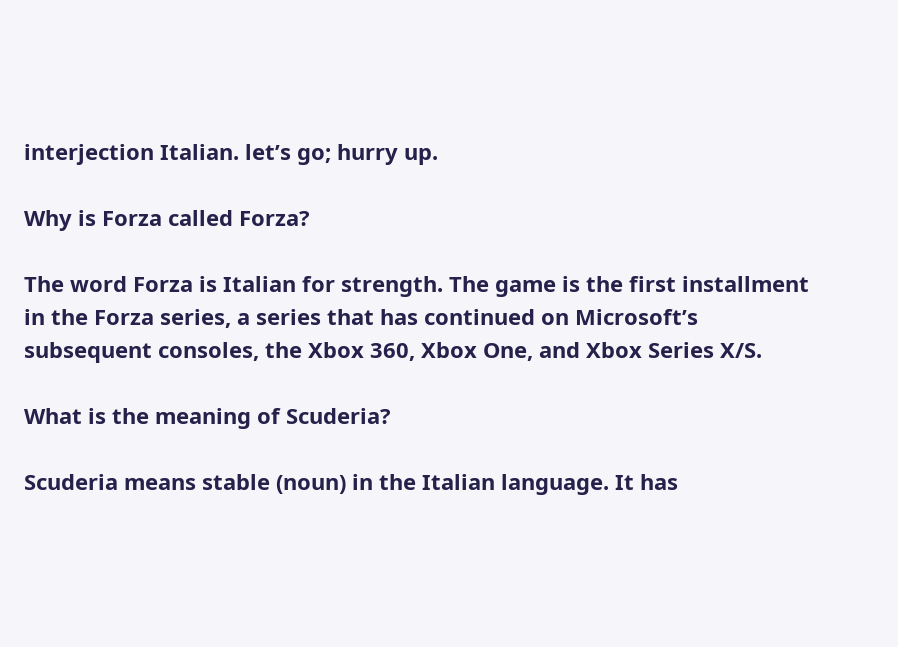interjection Italian. let’s go; hurry up.

Why is Forza called Forza?

The word Forza is Italian for strength. The game is the first installment in the Forza series, a series that has continued on Microsoft’s subsequent consoles, the Xbox 360, Xbox One, and Xbox Series X/S.

What is the meaning of Scuderia?

Scuderia means stable (noun) in the Italian language. It has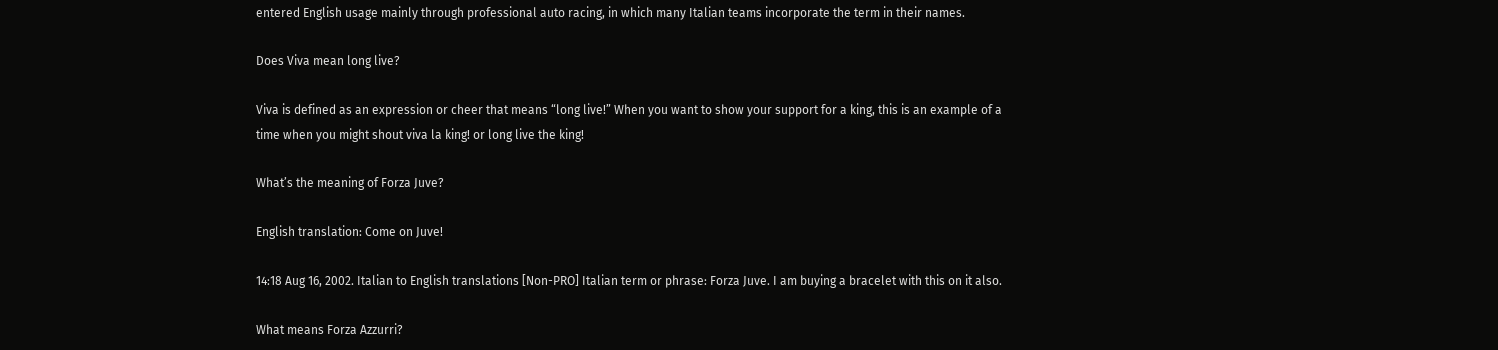entered English usage mainly through professional auto racing, in which many Italian teams incorporate the term in their names.

Does Viva mean long live?

Viva is defined as an expression or cheer that means “long live!” When you want to show your support for a king, this is an example of a time when you might shout viva la king! or long live the king!

What’s the meaning of Forza Juve?

English translation: Come on Juve!

14:18 Aug 16, 2002. Italian to English translations [Non-PRO] Italian term or phrase: Forza Juve. I am buying a bracelet with this on it also.

What means Forza Azzurri?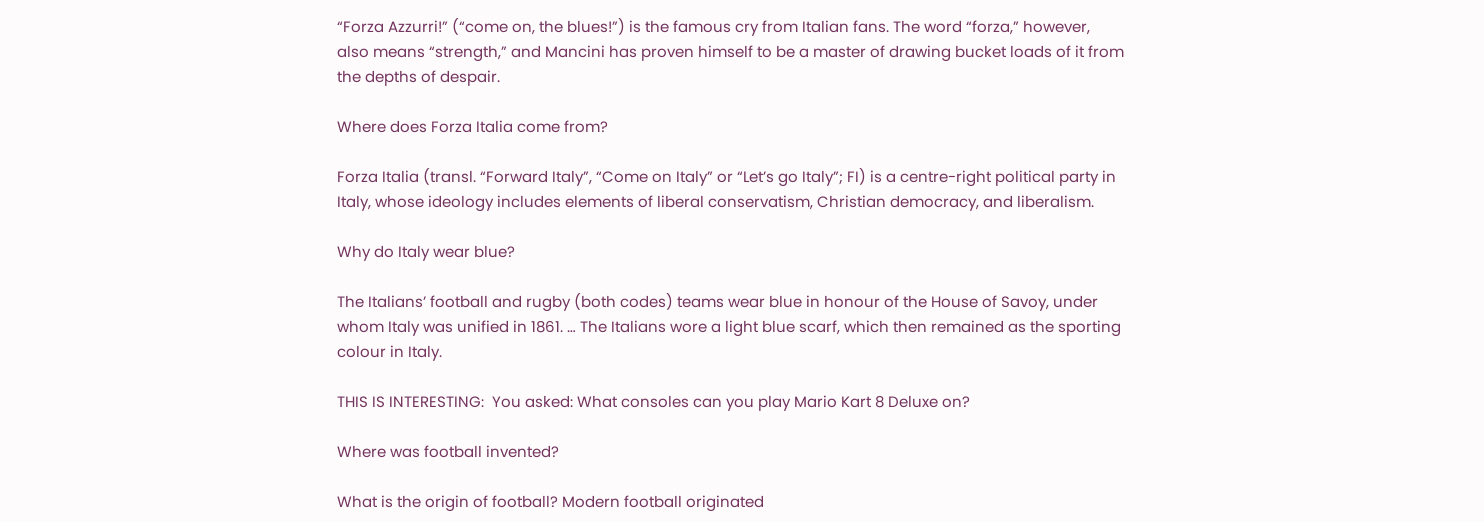“Forza Azzurri!” (“come on, the blues!”) is the famous cry from Italian fans. The word “forza,” however, also means “strength,” and Mancini has proven himself to be a master of drawing bucket loads of it from the depths of despair.

Where does Forza Italia come from?

Forza Italia (transl. “Forward Italy”, “Come on Italy” or “Let’s go Italy”; FI) is a centre-right political party in Italy, whose ideology includes elements of liberal conservatism, Christian democracy, and liberalism.

Why do Italy wear blue?

The Italians’ football and rugby (both codes) teams wear blue in honour of the House of Savoy, under whom Italy was unified in 1861. … The Italians wore a light blue scarf, which then remained as the sporting colour in Italy.

THIS IS INTERESTING:  You asked: What consoles can you play Mario Kart 8 Deluxe on?

Where was football invented?

What is the origin of football? Modern football originated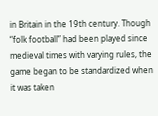in Britain in the 19th century. Though “folk football” had been played since medieval times with varying rules, the game began to be standardized when it was taken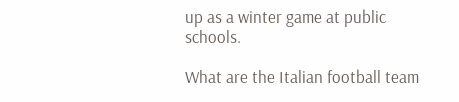up as a winter game at public schools.

What are the Italian football team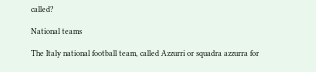called?

National teams

The Italy national football team, called Azzurri or squadra azzurra for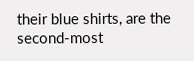their blue shirts, are the second-most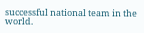successful national team in the world.